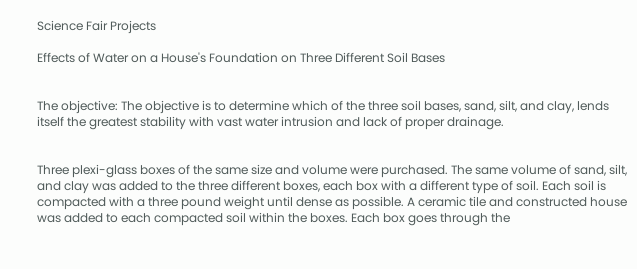Science Fair Projects

Effects of Water on a House's Foundation on Three Different Soil Bases


The objective: The objective is to determine which of the three soil bases, sand, silt, and clay, lends itself the greatest stability with vast water intrusion and lack of proper drainage.


Three plexi-glass boxes of the same size and volume were purchased. The same volume of sand, silt, and clay was added to the three different boxes, each box with a different type of soil. Each soil is compacted with a three pound weight until dense as possible. A ceramic tile and constructed house was added to each compacted soil within the boxes. Each box goes through the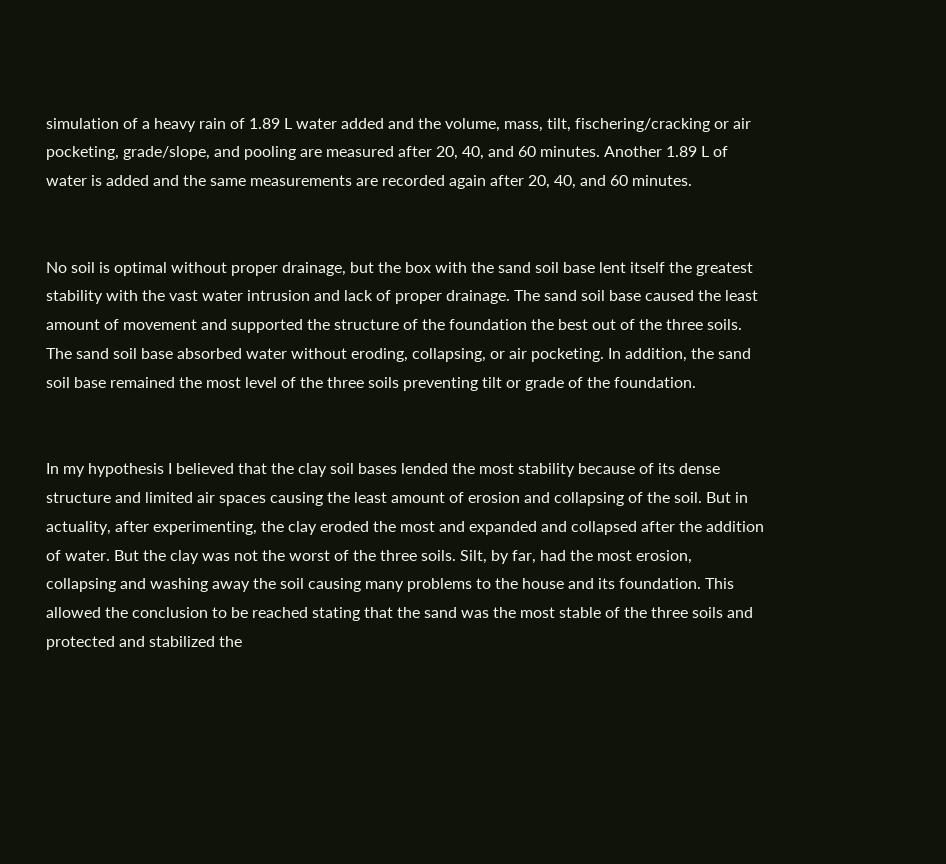simulation of a heavy rain of 1.89 L water added and the volume, mass, tilt, fischering/cracking or air pocketing, grade/slope, and pooling are measured after 20, 40, and 60 minutes. Another 1.89 L of water is added and the same measurements are recorded again after 20, 40, and 60 minutes.


No soil is optimal without proper drainage, but the box with the sand soil base lent itself the greatest stability with the vast water intrusion and lack of proper drainage. The sand soil base caused the least amount of movement and supported the structure of the foundation the best out of the three soils. The sand soil base absorbed water without eroding, collapsing, or air pocketing. In addition, the sand soil base remained the most level of the three soils preventing tilt or grade of the foundation.


In my hypothesis I believed that the clay soil bases lended the most stability because of its dense structure and limited air spaces causing the least amount of erosion and collapsing of the soil. But in actuality, after experimenting, the clay eroded the most and expanded and collapsed after the addition of water. But the clay was not the worst of the three soils. Silt, by far, had the most erosion, collapsing and washing away the soil causing many problems to the house and its foundation. This allowed the conclusion to be reached stating that the sand was the most stable of the three soils and protected and stabilized the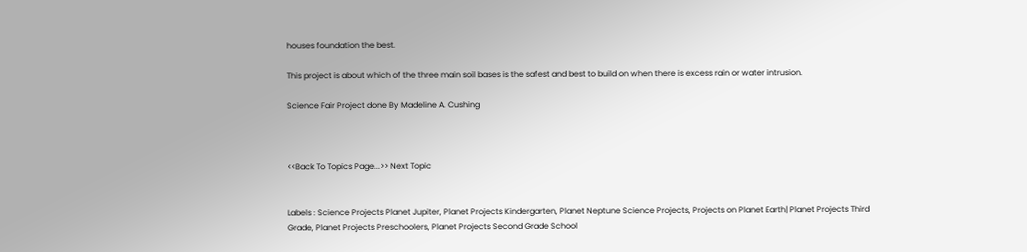houses foundation the best.

This project is about which of the three main soil bases is the safest and best to build on when there is excess rain or water intrusion.

Science Fair Project done By Madeline A. Cushing



<<Back To Topics Page...>> Next Topic


Labels : Science Projects Planet Jupiter, Planet Projects Kindergarten, Planet Neptune Science Projects, Projects on Planet Earth| Planet Projects Third Grade, Planet Projects Preschoolers, Planet Projects Second Grade School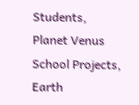Students, Planet Venus School Projects, Earth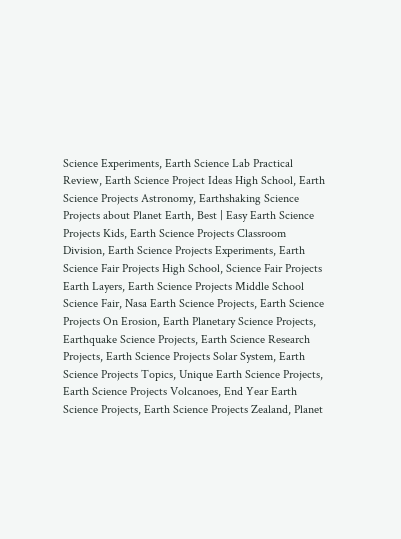Science Experiments, Earth Science Lab Practical Review, Earth Science Project Ideas High School, Earth Science Projects Astronomy, Earthshaking Science Projects about Planet Earth, Best | Easy Earth Science Projects Kids, Earth Science Projects Classroom Division, Earth Science Projects Experiments, Earth Science Fair Projects High School, Science Fair Projects Earth Layers, Earth Science Projects Middle School Science Fair, Nasa Earth Science Projects, Earth Science Projects On Erosion, Earth Planetary Science Projects, Earthquake Science Projects, Earth Science Research Projects, Earth Science Projects Solar System, Earth Science Projects Topics, Unique Earth Science Projects, Earth Science Projects Volcanoes, End Year Earth Science Projects, Earth Science Projects Zealand, Planet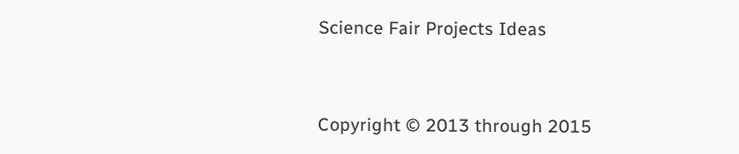Science Fair Projects Ideas


Copyright © 2013 through 2015